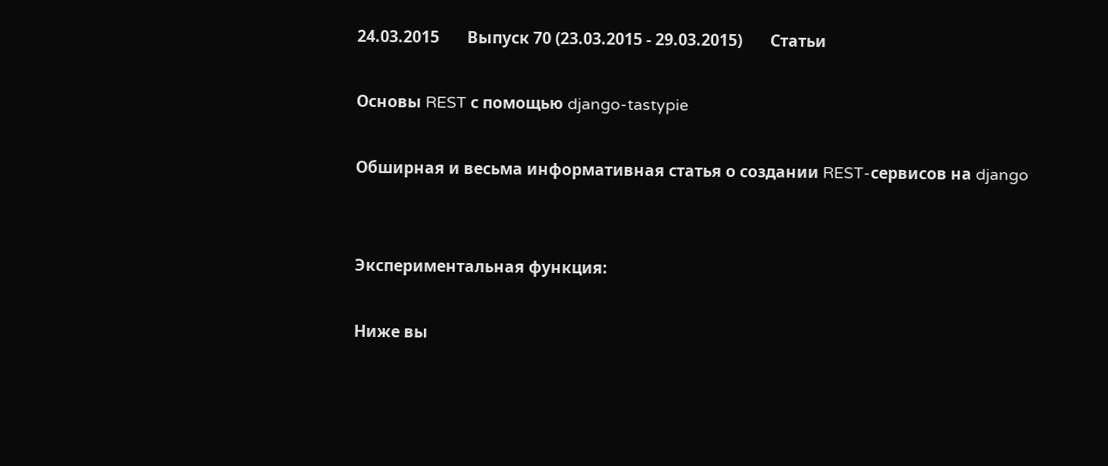24.03.2015       Выпуск 70 (23.03.2015 - 29.03.2015)       Статьи

Основы REST с помощью django-tastypie

Обширная и весьма информативная статья о создании REST-сервисов на django


Экспериментальная функция:

Ниже вы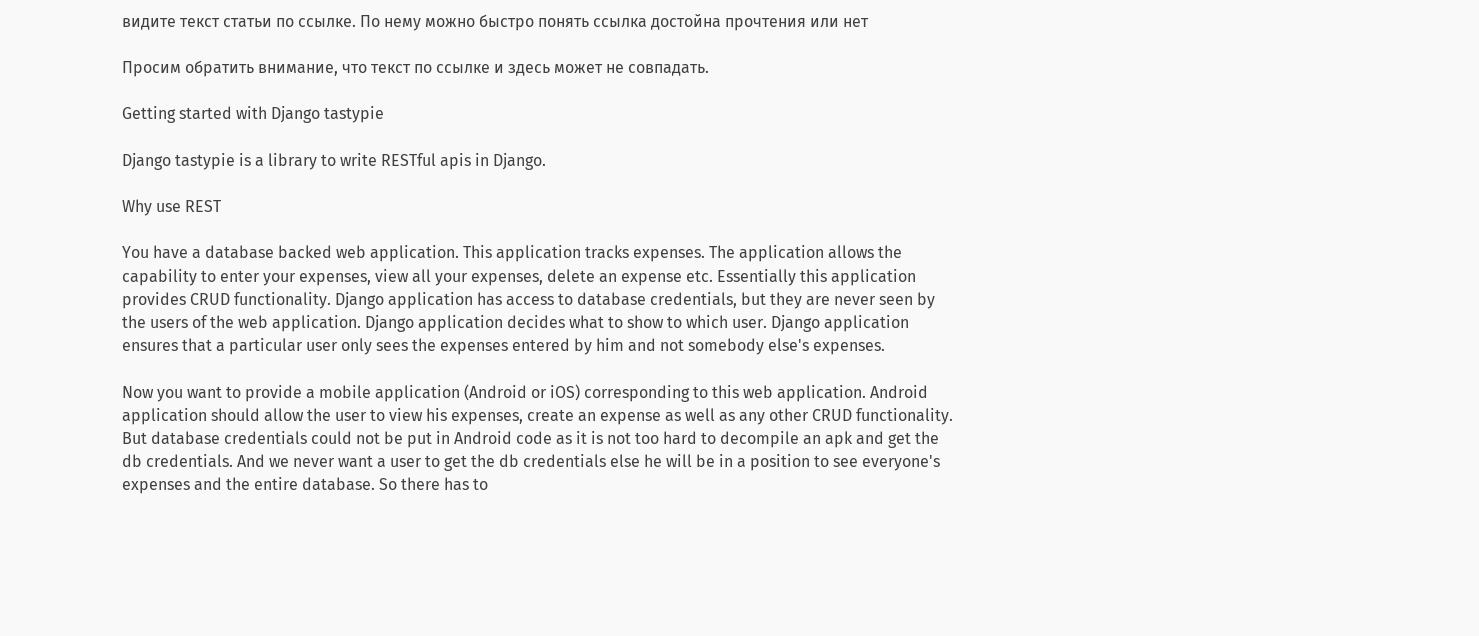видите текст статьи по ссылке. По нему можно быстро понять ссылка достойна прочтения или нет

Просим обратить внимание, что текст по ссылке и здесь может не совпадать.

Getting started with Django tastypie

Django tastypie is a library to write RESTful apis in Django.

Why use REST

You have a database backed web application. This application tracks expenses. The application allows the capability to enter your expenses, view all your expenses, delete an expense etc. Essentially this application provides CRUD functionality. Django application has access to database credentials, but they are never seen by the users of the web application. Django application decides what to show to which user. Django application ensures that a particular user only sees the expenses entered by him and not somebody else's expenses.

Now you want to provide a mobile application (Android or iOS) corresponding to this web application. Android application should allow the user to view his expenses, create an expense as well as any other CRUD functionality. But database credentials could not be put in Android code as it is not too hard to decompile an apk and get the db credentials. And we never want a user to get the db credentials else he will be in a position to see everyone's expenses and the entire database. So there has to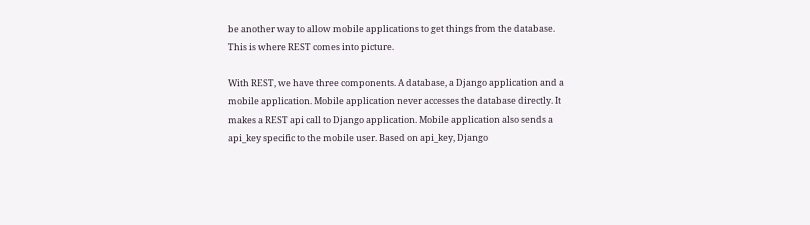be another way to allow mobile applications to get things from the database. This is where REST comes into picture.

With REST, we have three components. A database, a Django application and a mobile application. Mobile application never accesses the database directly. It makes a REST api call to Django application. Mobile application also sends a api_key specific to the mobile user. Based on api_key, Django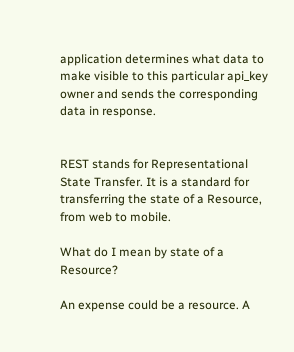application determines what data to make visible to this particular api_key owner and sends the corresponding data in response.


REST stands for Representational State Transfer. It is a standard for transferring the state of a Resource, from web to mobile.

What do I mean by state of a Resource?

An expense could be a resource. A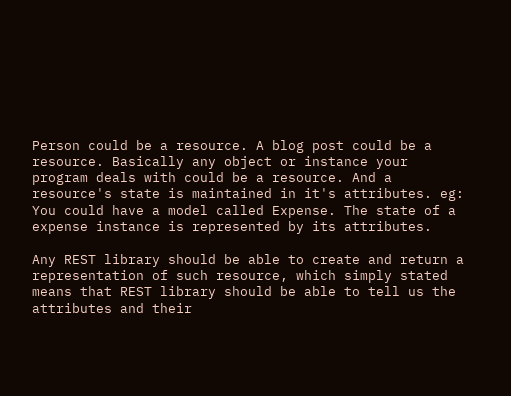Person could be a resource. A blog post could be a resource. Basically any object or instance your program deals with could be a resource. And a resource's state is maintained in it's attributes. eg: You could have a model called Expense. The state of a expense instance is represented by its attributes.

Any REST library should be able to create and return a representation of such resource, which simply stated means that REST library should be able to tell us the attributes and their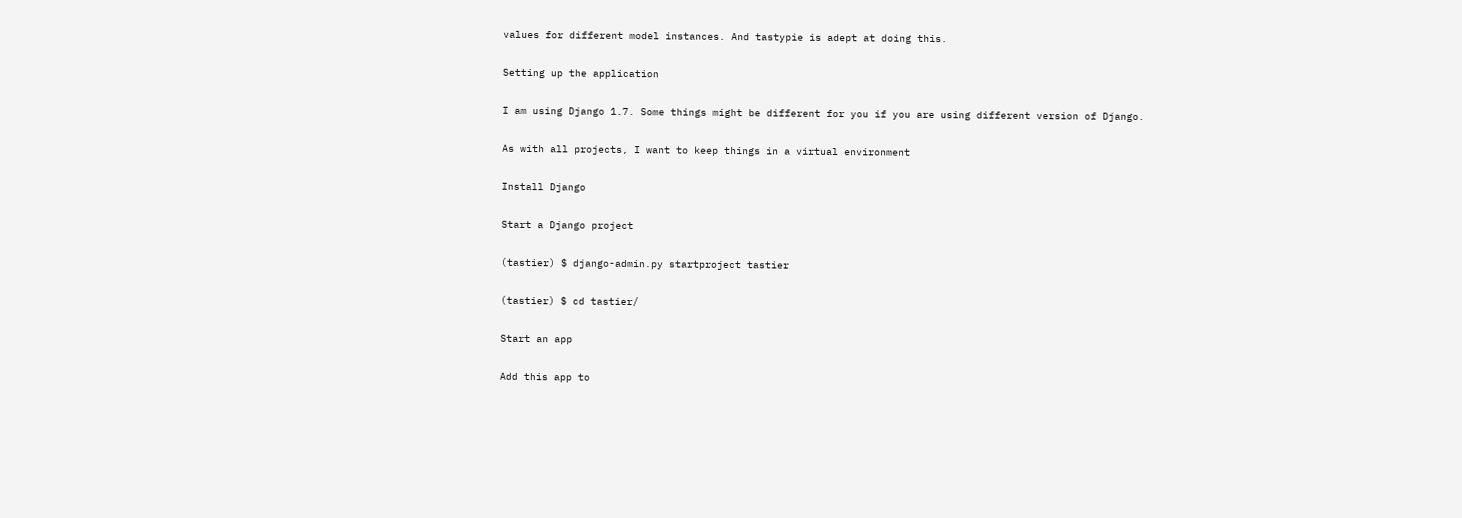values for different model instances. And tastypie is adept at doing this.

Setting up the application

I am using Django 1.7. Some things might be different for you if you are using different version of Django.

As with all projects, I want to keep things in a virtual environment

Install Django

Start a Django project

(tastier) $ django-admin.py startproject tastier

(tastier) $ cd tastier/

Start an app

Add this app to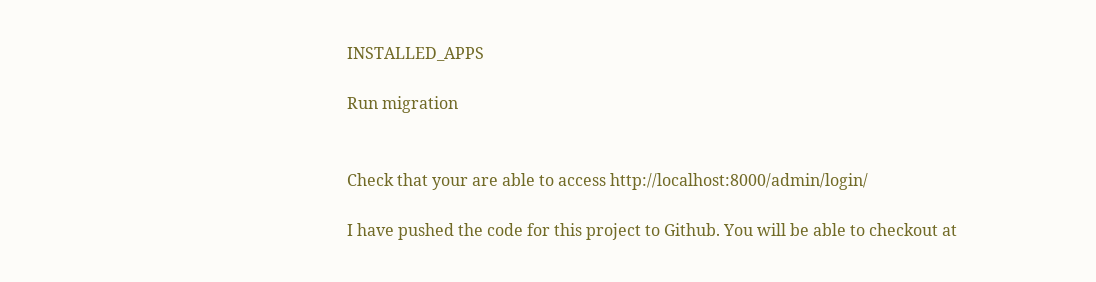INSTALLED_APPS

Run migration


Check that your are able to access http://localhost:8000/admin/login/

I have pushed the code for this project to Github. You will be able to checkout at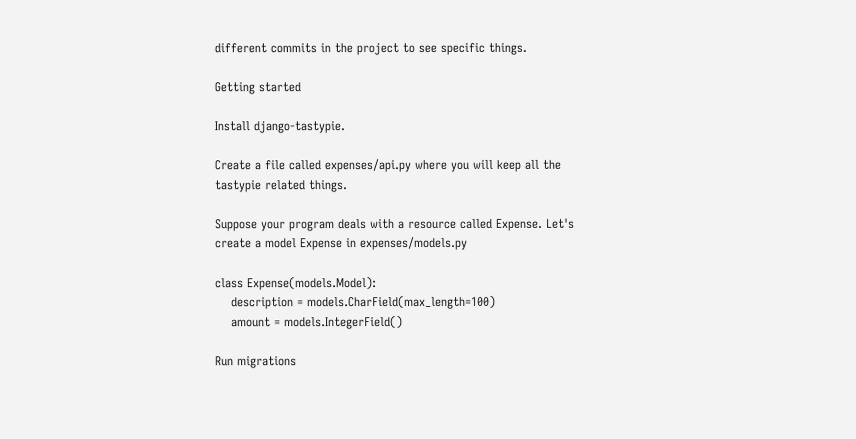different commits in the project to see specific things.

Getting started

Install django-tastypie.

Create a file called expenses/api.py where you will keep all the tastypie related things.

Suppose your program deals with a resource called Expense. Let's create a model Expense in expenses/models.py

class Expense(models.Model):
    description = models.CharField(max_length=100)
    amount = models.IntegerField()

Run migrations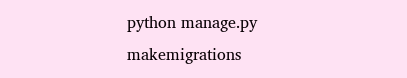python manage.py makemigrations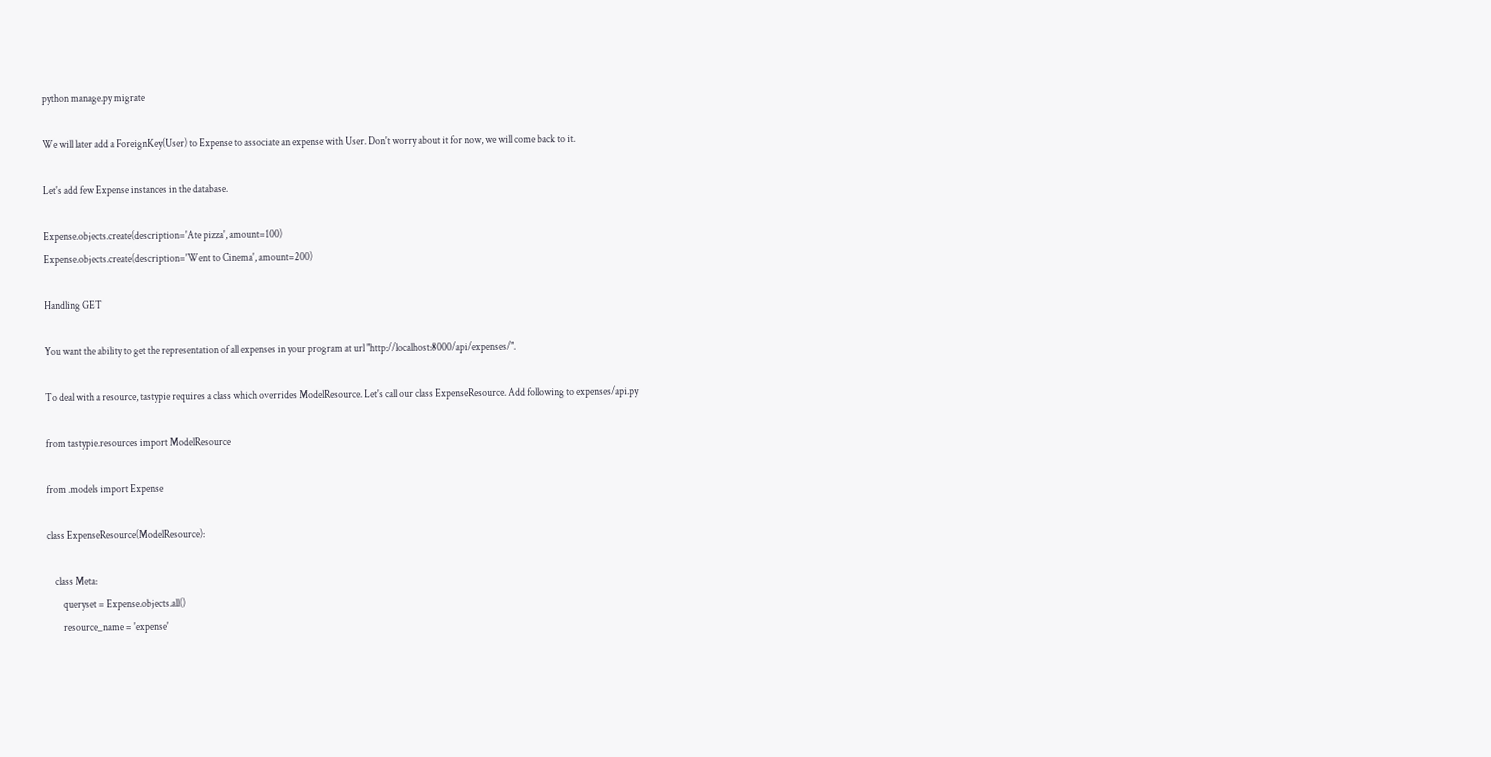python manage.py migrate

We will later add a ForeignKey(User) to Expense to associate an expense with User. Don't worry about it for now, we will come back to it.

Let's add few Expense instances in the database.

Expense.objects.create(description='Ate pizza', amount=100)
Expense.objects.create(description='Went to Cinema', amount=200)

Handling GET

You want the ability to get the representation of all expenses in your program at url "http://localhost:8000/api/expenses/".

To deal with a resource, tastypie requires a class which overrides ModelResource. Let's call our class ExpenseResource. Add following to expenses/api.py

from tastypie.resources import ModelResource

from .models import Expense

class ExpenseResource(ModelResource):

    class Meta:
        queryset = Expense.objects.all()
        resource_name = 'expense'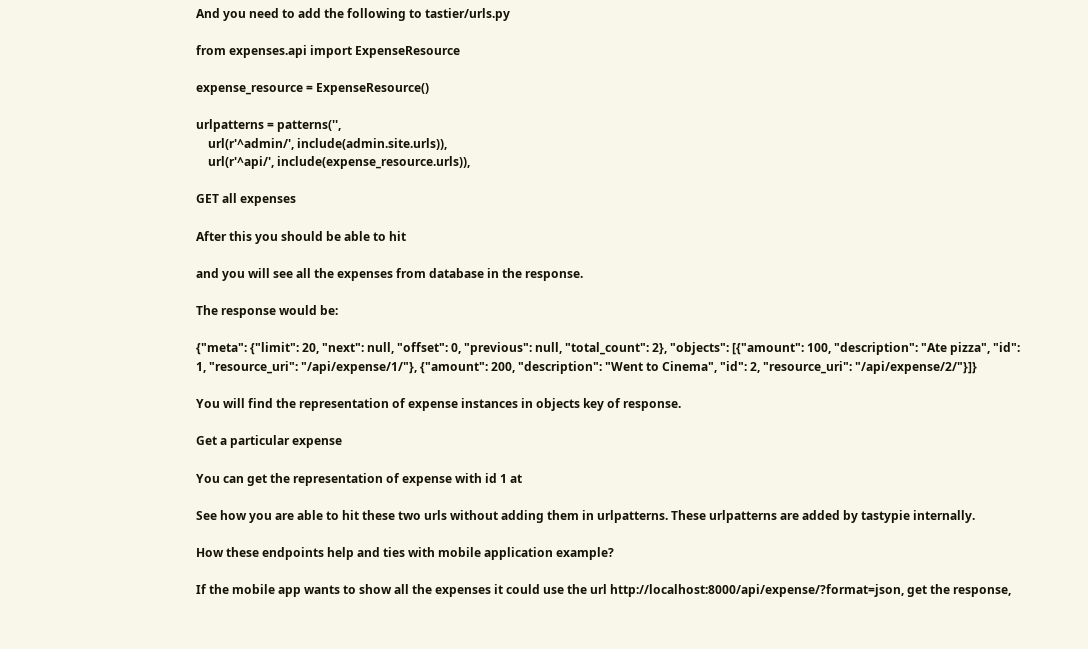And you need to add the following to tastier/urls.py

from expenses.api import ExpenseResource

expense_resource = ExpenseResource()

urlpatterns = patterns('',
    url(r'^admin/', include(admin.site.urls)),
    url(r'^api/', include(expense_resource.urls)),

GET all expenses

After this you should be able to hit

and you will see all the expenses from database in the response.

The response would be:

{"meta": {"limit": 20, "next": null, "offset": 0, "previous": null, "total_count": 2}, "objects": [{"amount": 100, "description": "Ate pizza", "id": 1, "resource_uri": "/api/expense/1/"}, {"amount": 200, "description": "Went to Cinema", "id": 2, "resource_uri": "/api/expense/2/"}]}

You will find the representation of expense instances in objects key of response.

Get a particular expense

You can get the representation of expense with id 1 at

See how you are able to hit these two urls without adding them in urlpatterns. These urlpatterns are added by tastypie internally.

How these endpoints help and ties with mobile application example?

If the mobile app wants to show all the expenses it could use the url http://localhost:8000/api/expense/?format=json, get the response,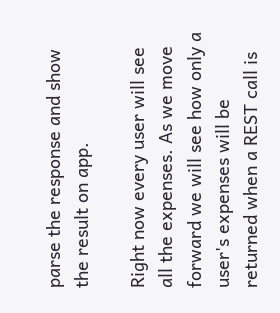parse the response and show the result on app.

Right now every user will see all the expenses. As we move forward we will see how only a user's expenses will be returned when a REST call is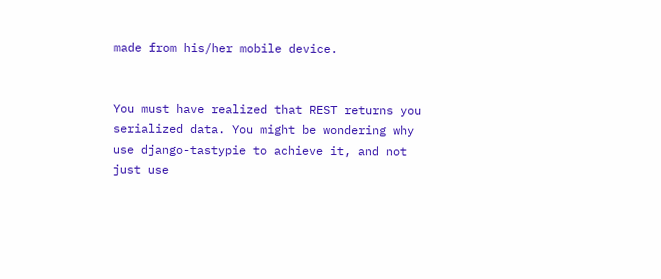made from his/her mobile device.


You must have realized that REST returns you serialized data. You might be wondering why use django-tastypie to achieve it, and not just use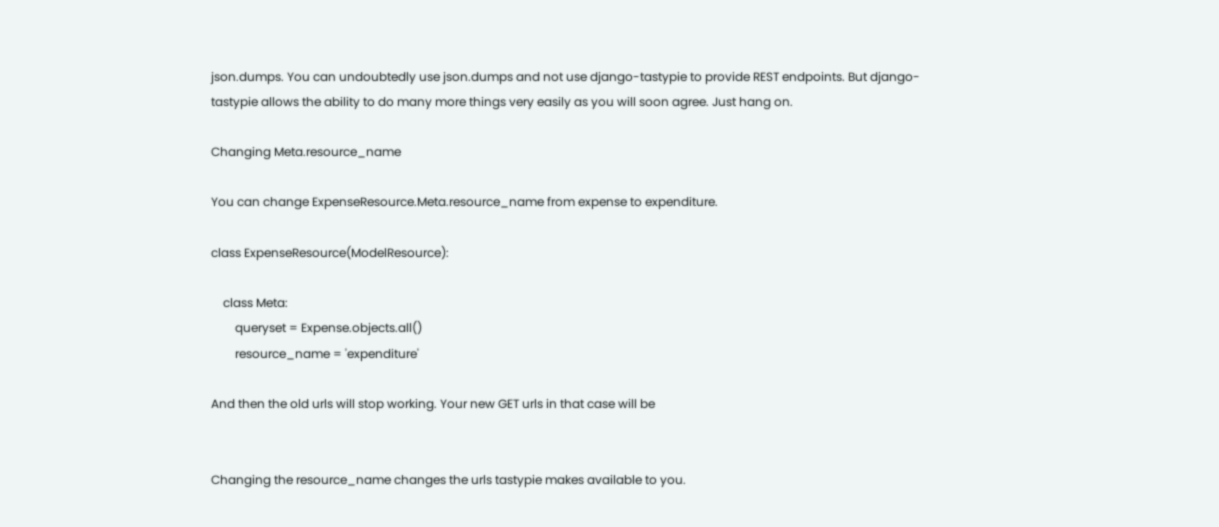json.dumps. You can undoubtedly use json.dumps and not use django-tastypie to provide REST endpoints. But django-tastypie allows the ability to do many more things very easily as you will soon agree. Just hang on.

Changing Meta.resource_name

You can change ExpenseResource.Meta.resource_name from expense to expenditure.

class ExpenseResource(ModelResource):

    class Meta:
        queryset = Expense.objects.all()
        resource_name = 'expenditure'

And then the old urls will stop working. Your new GET urls in that case will be


Changing the resource_name changes the urls tastypie makes available to you.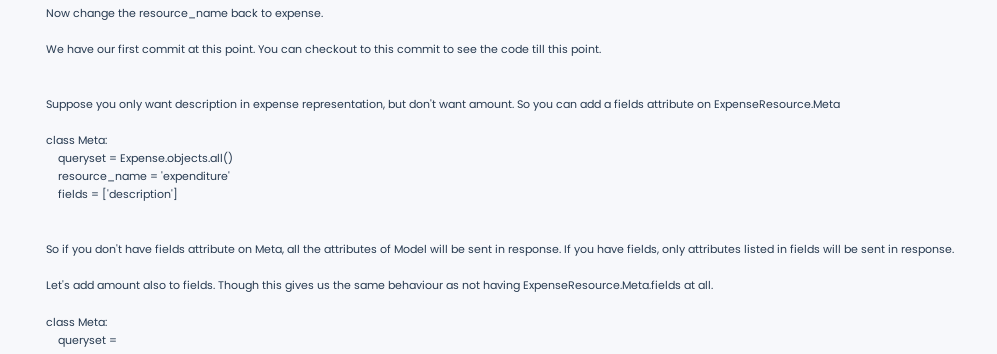Now change the resource_name back to expense.

We have our first commit at this point. You can checkout to this commit to see the code till this point.


Suppose you only want description in expense representation, but don't want amount. So you can add a fields attribute on ExpenseResource.Meta

class Meta:
    queryset = Expense.objects.all()
    resource_name = 'expenditure'
    fields = ['description']


So if you don't have fields attribute on Meta, all the attributes of Model will be sent in response. If you have fields, only attributes listed in fields will be sent in response.

Let's add amount also to fields. Though this gives us the same behaviour as not having ExpenseResource.Meta.fields at all.

class Meta:
    queryset =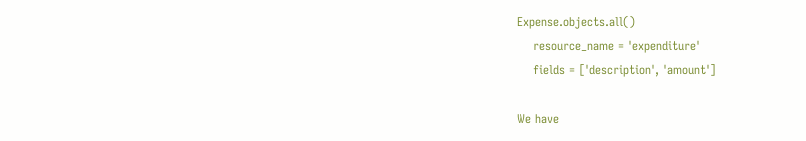Expense.objects.all()
    resource_name = 'expenditure'
    fields = ['description', 'amount']

We have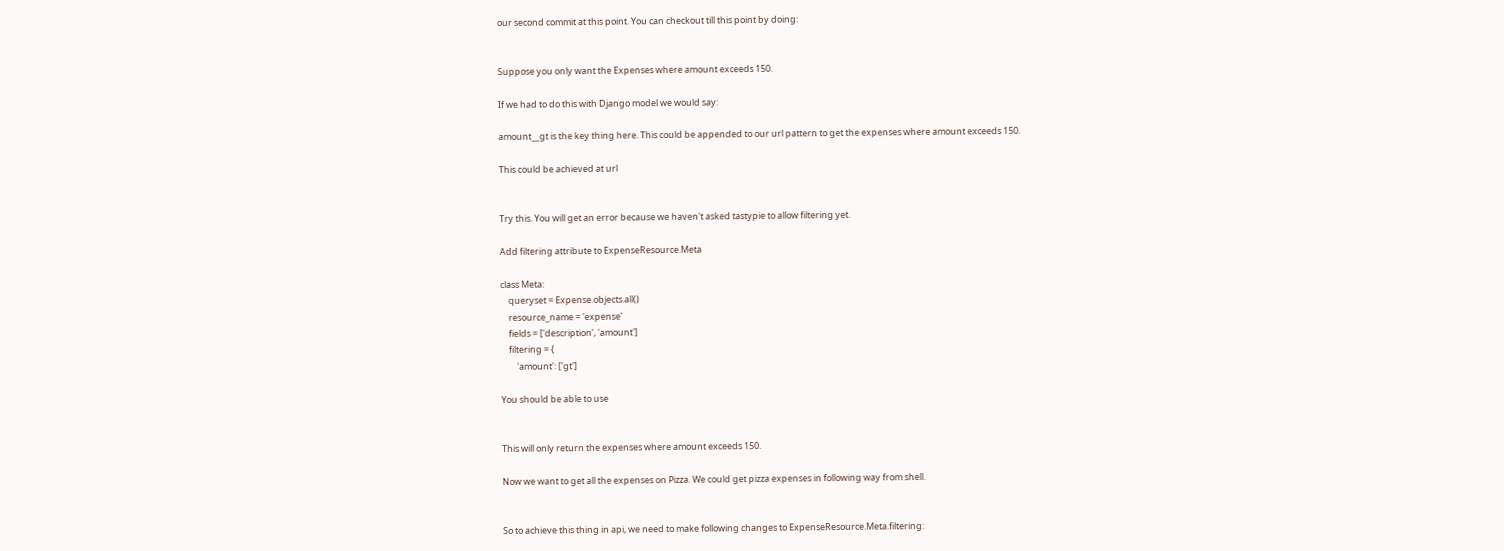our second commit at this point. You can checkout till this point by doing:


Suppose you only want the Expenses where amount exceeds 150.

If we had to do this with Django model we would say:

amount__gt is the key thing here. This could be appended to our url pattern to get the expenses where amount exceeds 150.

This could be achieved at url


Try this. You will get an error because we haven't asked tastypie to allow filtering yet.

Add filtering attribute to ExpenseResource.Meta

class Meta:
    queryset = Expense.objects.all()
    resource_name = 'expense'
    fields = ['description', 'amount']
    filtering = {
        'amount': ['gt']

You should be able to use


This will only return the expenses where amount exceeds 150.

Now we want to get all the expenses on Pizza. We could get pizza expenses in following way from shell.


So to achieve this thing in api, we need to make following changes to ExpenseResource.Meta.filtering: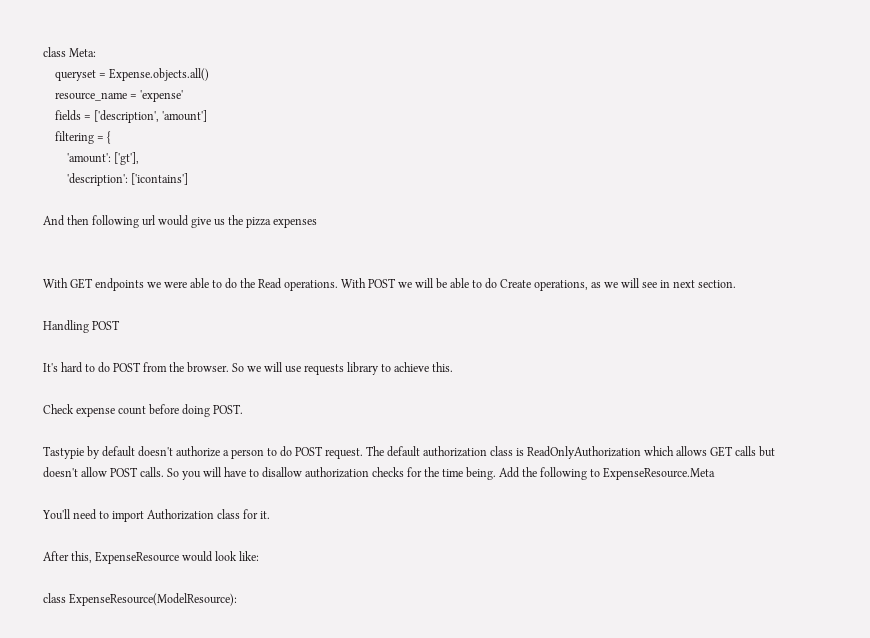class Meta:
    queryset = Expense.objects.all()
    resource_name = 'expense'
    fields = ['description', 'amount']
    filtering = {
        'amount': ['gt'],
        'description': ['icontains']

And then following url would give us the pizza expenses


With GET endpoints we were able to do the Read operations. With POST we will be able to do Create operations, as we will see in next section.

Handling POST

It's hard to do POST from the browser. So we will use requests library to achieve this.

Check expense count before doing POST.

Tastypie by default doesn't authorize a person to do POST request. The default authorization class is ReadOnlyAuthorization which allows GET calls but doesn't allow POST calls. So you will have to disallow authorization checks for the time being. Add the following to ExpenseResource.Meta

You'll need to import Authorization class for it.

After this, ExpenseResource would look like:

class ExpenseResource(ModelResource):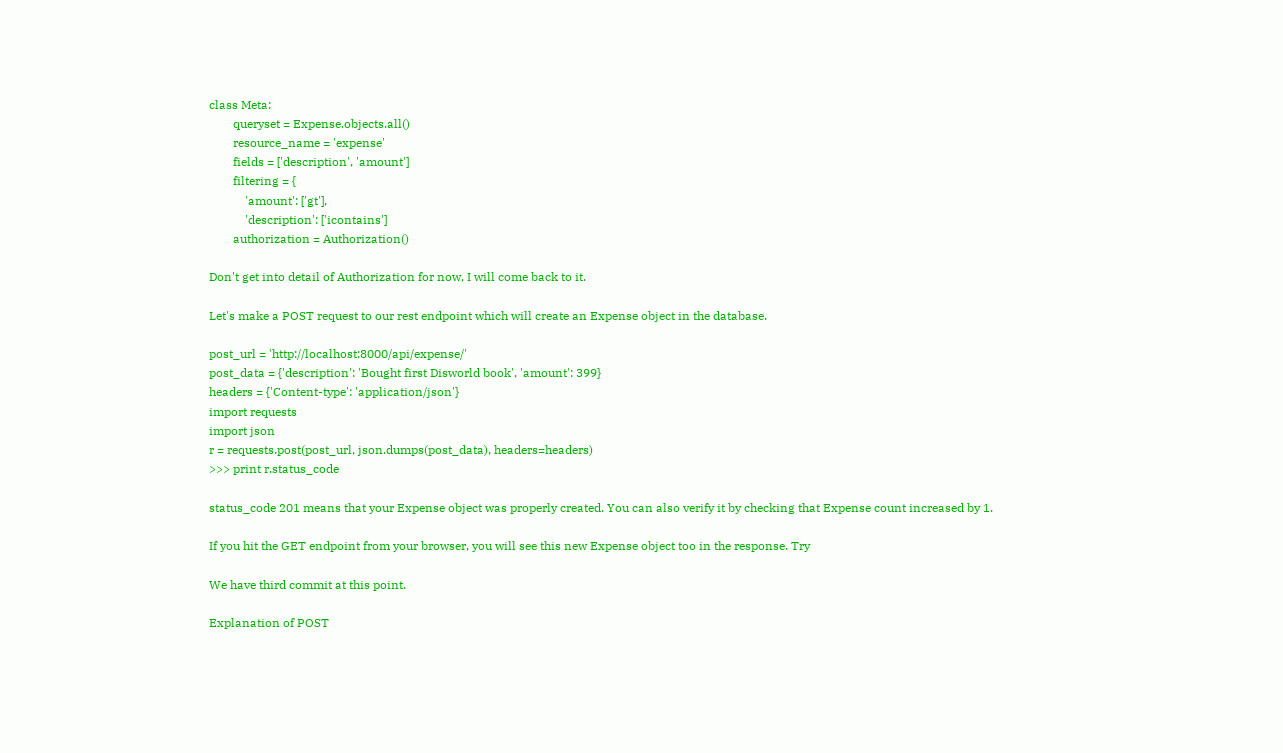class Meta:
        queryset = Expense.objects.all()
        resource_name = 'expense'
        fields = ['description', 'amount']
        filtering = {
            'amount': ['gt'],
            'description': ['icontains']
        authorization = Authorization()

Don't get into detail of Authorization for now, I will come back to it.

Let's make a POST request to our rest endpoint which will create an Expense object in the database.

post_url = 'http://localhost:8000/api/expense/'
post_data = {'description': 'Bought first Disworld book', 'amount': 399}
headers = {'Content-type': 'application/json'}
import requests
import json
r = requests.post(post_url, json.dumps(post_data), headers=headers)
>>> print r.status_code

status_code 201 means that your Expense object was properly created. You can also verify it by checking that Expense count increased by 1.

If you hit the GET endpoint from your browser, you will see this new Expense object too in the response. Try

We have third commit at this point.

Explanation of POST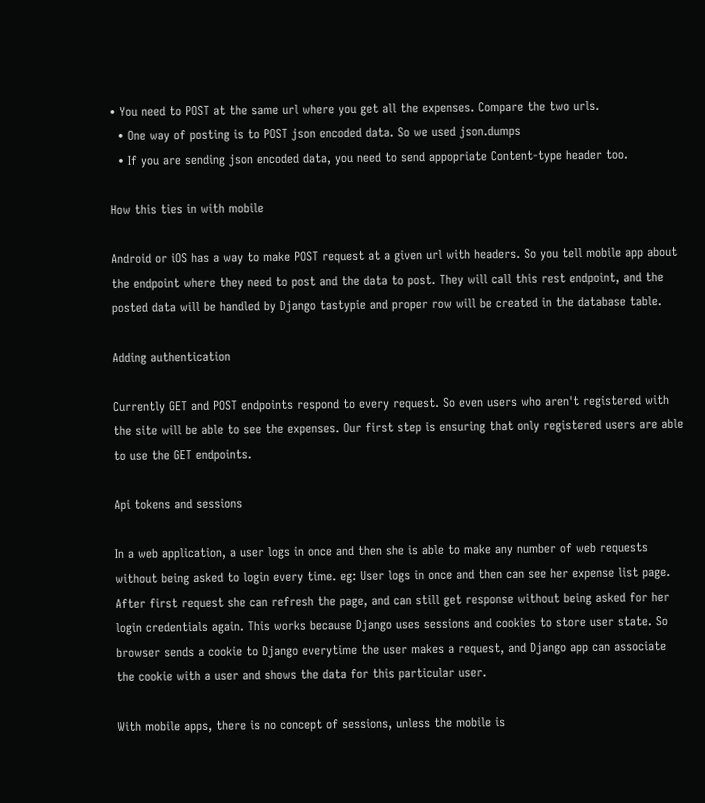• You need to POST at the same url where you get all the expenses. Compare the two urls.
  • One way of posting is to POST json encoded data. So we used json.dumps
  • If you are sending json encoded data, you need to send appopriate Content-type header too.

How this ties in with mobile

Android or iOS has a way to make POST request at a given url with headers. So you tell mobile app about the endpoint where they need to post and the data to post. They will call this rest endpoint, and the posted data will be handled by Django tastypie and proper row will be created in the database table.

Adding authentication

Currently GET and POST endpoints respond to every request. So even users who aren't registered with the site will be able to see the expenses. Our first step is ensuring that only registered users are able to use the GET endpoints.

Api tokens and sessions

In a web application, a user logs in once and then she is able to make any number of web requests without being asked to login every time. eg: User logs in once and then can see her expense list page. After first request she can refresh the page, and can still get response without being asked for her login credentials again. This works because Django uses sessions and cookies to store user state. So browser sends a cookie to Django everytime the user makes a request, and Django app can associate the cookie with a user and shows the data for this particular user.

With mobile apps, there is no concept of sessions, unless the mobile is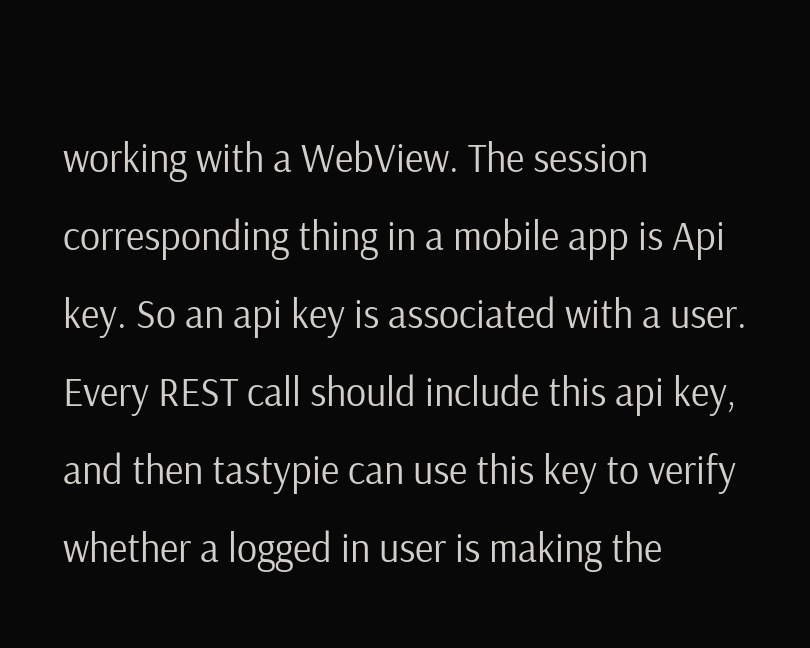working with a WebView. The session corresponding thing in a mobile app is Api key. So an api key is associated with a user. Every REST call should include this api key, and then tastypie can use this key to verify whether a logged in user is making the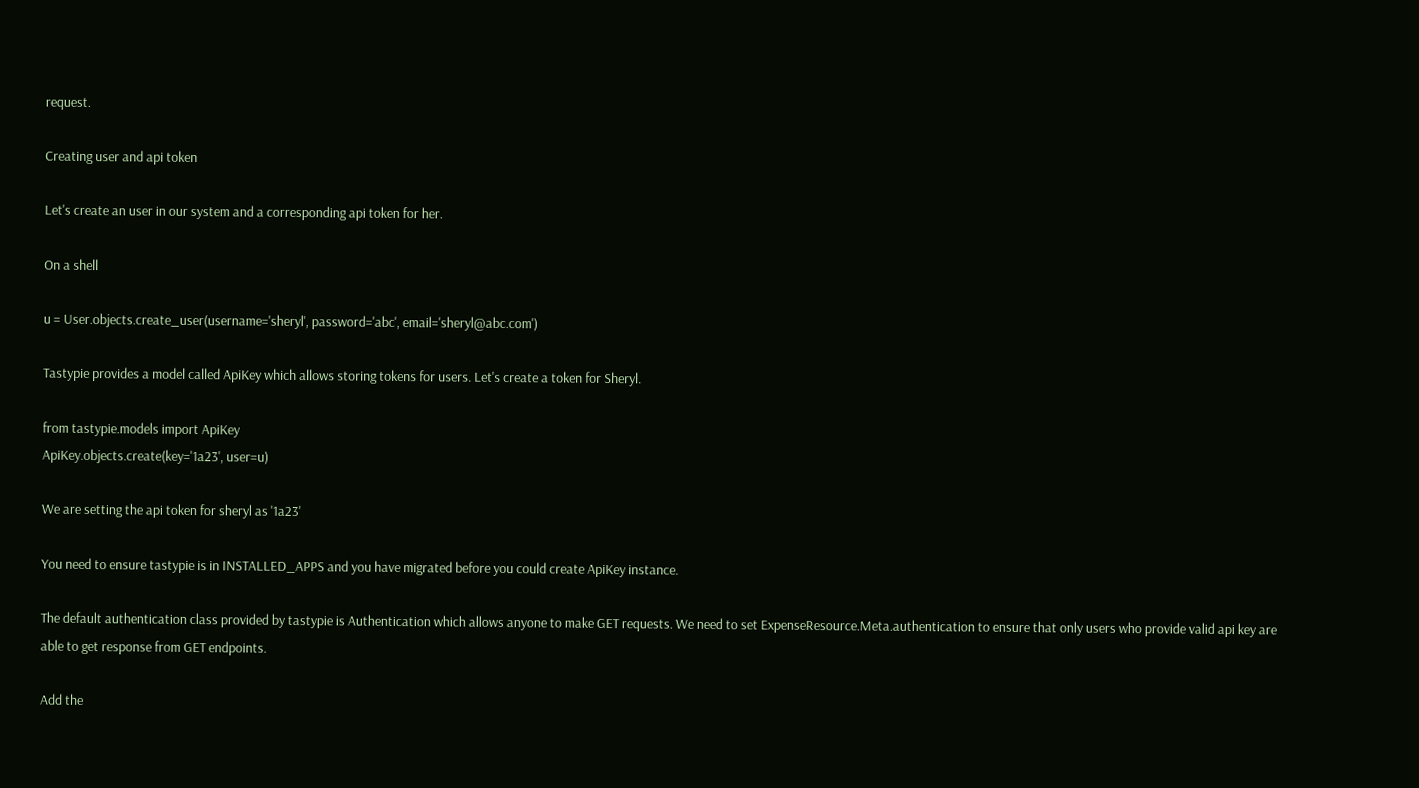request.

Creating user and api token

Let's create an user in our system and a corresponding api token for her.

On a shell

u = User.objects.create_user(username='sheryl', password='abc', email='sheryl@abc.com')

Tastypie provides a model called ApiKey which allows storing tokens for users. Let's create a token for Sheryl.

from tastypie.models import ApiKey
ApiKey.objects.create(key='1a23', user=u)

We are setting the api token for sheryl as '1a23'

You need to ensure tastypie is in INSTALLED_APPS and you have migrated before you could create ApiKey instance.

The default authentication class provided by tastypie is Authentication which allows anyone to make GET requests. We need to set ExpenseResource.Meta.authentication to ensure that only users who provide valid api key are able to get response from GET endpoints.

Add the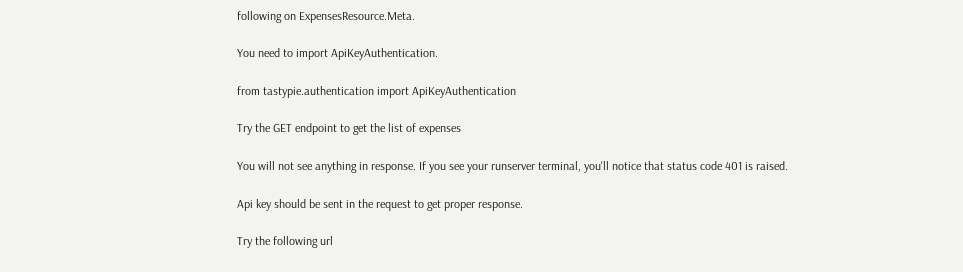following on ExpensesResource.Meta.

You need to import ApiKeyAuthentication.

from tastypie.authentication import ApiKeyAuthentication

Try the GET endpoint to get the list of expenses

You will not see anything in response. If you see your runserver terminal, you'll notice that status code 401 is raised.

Api key should be sent in the request to get proper response.

Try the following url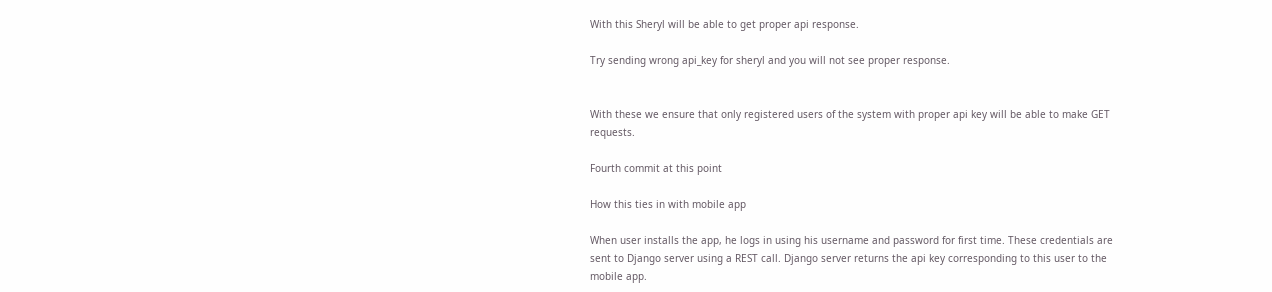With this Sheryl will be able to get proper api response.

Try sending wrong api_key for sheryl and you will not see proper response.


With these we ensure that only registered users of the system with proper api key will be able to make GET requests.

Fourth commit at this point

How this ties in with mobile app

When user installs the app, he logs in using his username and password for first time. These credentials are sent to Django server using a REST call. Django server returns the api key corresponding to this user to the mobile app.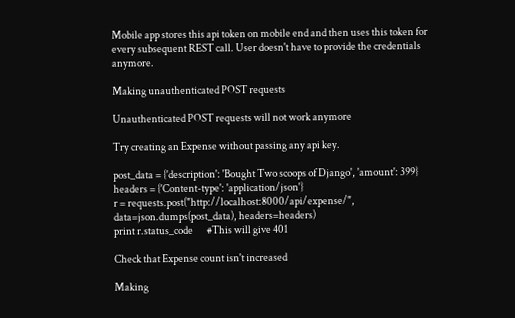Mobile app stores this api token on mobile end and then uses this token for every subsequent REST call. User doesn't have to provide the credentials anymore.

Making unauthenticated POST requests

Unauthenticated POST requests will not work anymore

Try creating an Expense without passing any api key.

post_data = {'description': 'Bought Two scoops of Django', 'amount': 399}
headers = {'Content-type': 'application/json'}
r = requests.post("http://localhost:8000/api/expense/", data=json.dumps(post_data), headers=headers)
print r.status_code       #This will give 401

Check that Expense count isn't increased

Making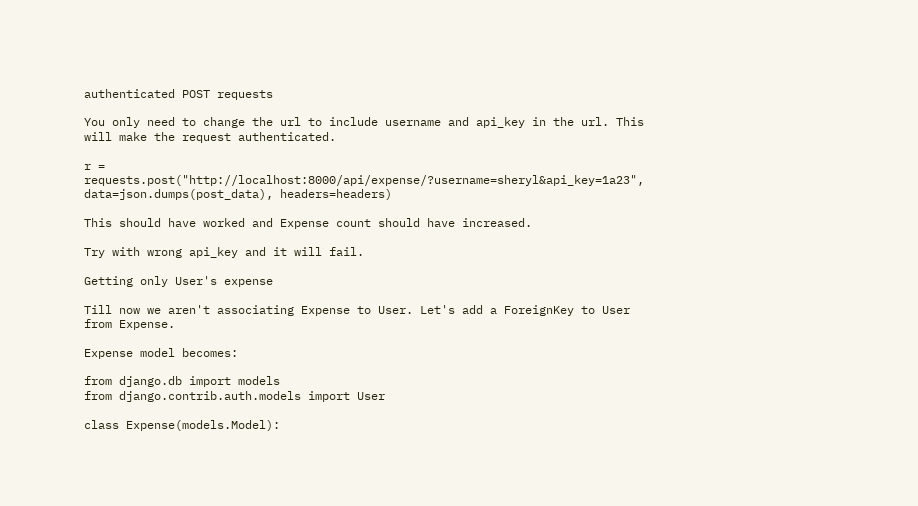authenticated POST requests

You only need to change the url to include username and api_key in the url. This will make the request authenticated.

r = requests.post("http://localhost:8000/api/expense/?username=sheryl&api_key=1a23", data=json.dumps(post_data), headers=headers)

This should have worked and Expense count should have increased.

Try with wrong api_key and it will fail.

Getting only User's expense

Till now we aren't associating Expense to User. Let's add a ForeignKey to User from Expense.

Expense model becomes:

from django.db import models
from django.contrib.auth.models import User

class Expense(models.Model):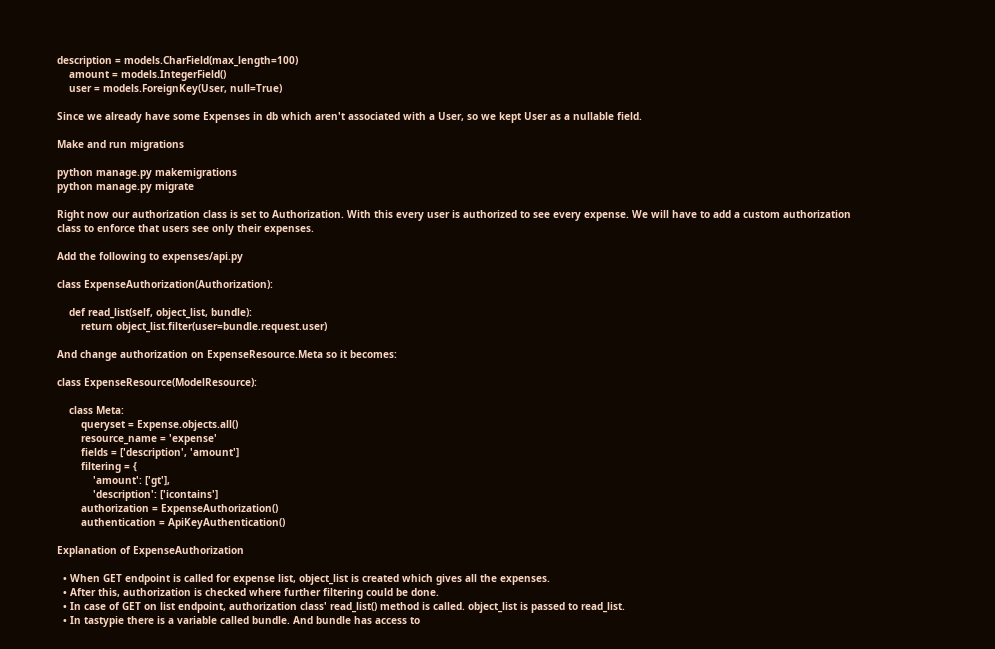description = models.CharField(max_length=100)
    amount = models.IntegerField()
    user = models.ForeignKey(User, null=True)

Since we already have some Expenses in db which aren't associated with a User, so we kept User as a nullable field.

Make and run migrations

python manage.py makemigrations
python manage.py migrate

Right now our authorization class is set to Authorization. With this every user is authorized to see every expense. We will have to add a custom authorization class to enforce that users see only their expenses.

Add the following to expenses/api.py

class ExpenseAuthorization(Authorization):

    def read_list(self, object_list, bundle):
        return object_list.filter(user=bundle.request.user)

And change authorization on ExpenseResource.Meta so it becomes:

class ExpenseResource(ModelResource):

    class Meta:
        queryset = Expense.objects.all()
        resource_name = 'expense'
        fields = ['description', 'amount']
        filtering = {
            'amount': ['gt'],
            'description': ['icontains']
        authorization = ExpenseAuthorization()
        authentication = ApiKeyAuthentication()

Explanation of ExpenseAuthorization

  • When GET endpoint is called for expense list, object_list is created which gives all the expenses.
  • After this, authorization is checked where further filtering could be done.
  • In case of GET on list endpoint, authorization class' read_list() method is called. object_list is passed to read_list.
  • In tastypie there is a variable called bundle. And bundle has access to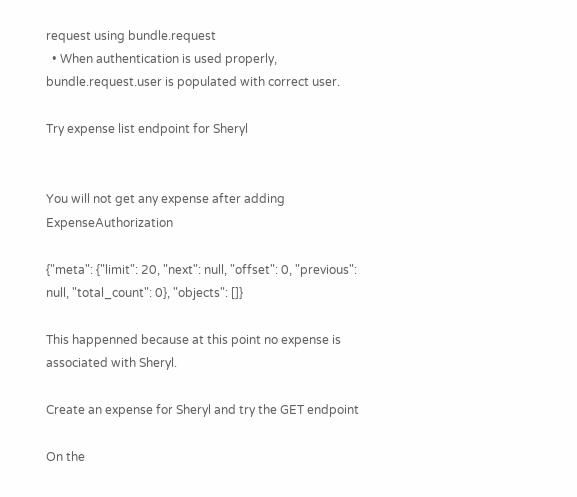request using bundle.request
  • When authentication is used properly, bundle.request.user is populated with correct user.

Try expense list endpoint for Sheryl


You will not get any expense after adding ExpenseAuthorization

{"meta": {"limit": 20, "next": null, "offset": 0, "previous": null, "total_count": 0}, "objects": []}

This happenned because at this point no expense is associated with Sheryl.

Create an expense for Sheryl and try the GET endpoint

On the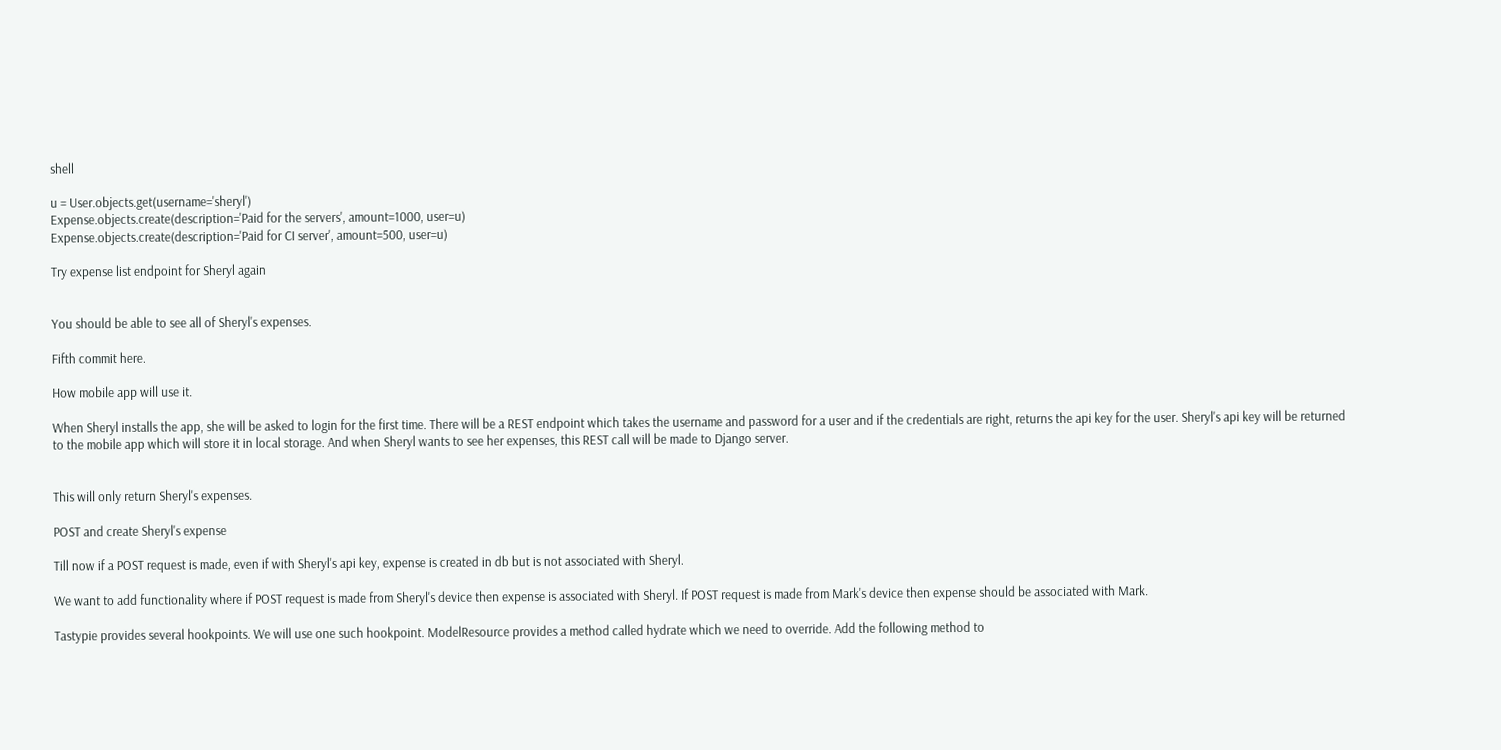shell

u = User.objects.get(username='sheryl')
Expense.objects.create(description='Paid for the servers', amount=1000, user=u)
Expense.objects.create(description='Paid for CI server', amount=500, user=u)

Try expense list endpoint for Sheryl again


You should be able to see all of Sheryl's expenses.

Fifth commit here.

How mobile app will use it.

When Sheryl installs the app, she will be asked to login for the first time. There will be a REST endpoint which takes the username and password for a user and if the credentials are right, returns the api key for the user. Sheryl's api key will be returned to the mobile app which will store it in local storage. And when Sheryl wants to see her expenses, this REST call will be made to Django server.


This will only return Sheryl's expenses.

POST and create Sheryl's expense

Till now if a POST request is made, even if with Sheryl's api key, expense is created in db but is not associated with Sheryl.

We want to add functionality where if POST request is made from Sheryl's device then expense is associated with Sheryl. If POST request is made from Mark's device then expense should be associated with Mark.

Tastypie provides several hookpoints. We will use one such hookpoint. ModelResource provides a method called hydrate which we need to override. Add the following method to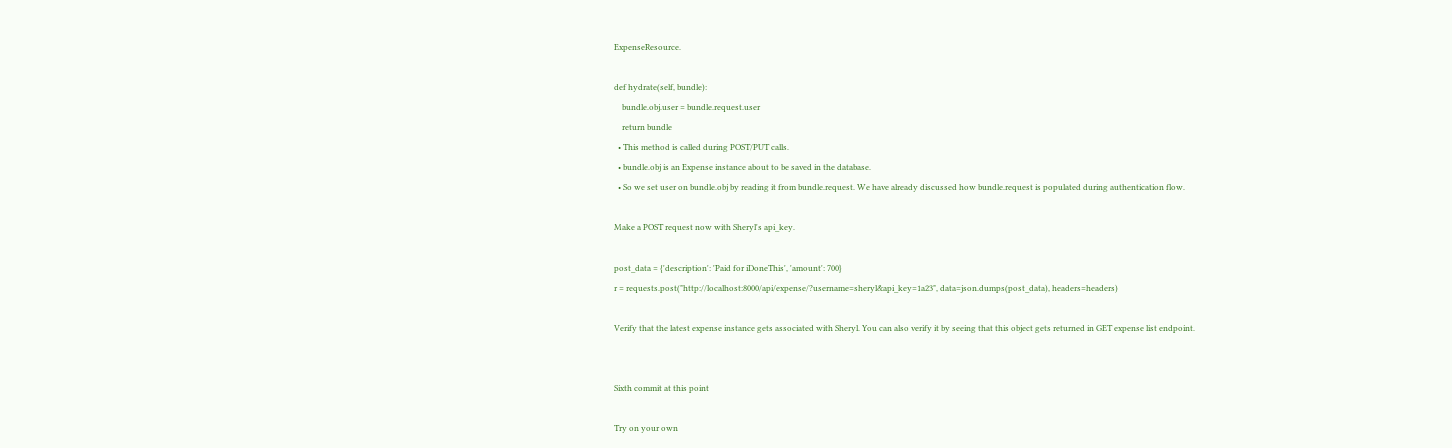ExpenseResource.

def hydrate(self, bundle):
    bundle.obj.user = bundle.request.user
    return bundle
  • This method is called during POST/PUT calls.
  • bundle.obj is an Expense instance about to be saved in the database.
  • So we set user on bundle.obj by reading it from bundle.request. We have already discussed how bundle.request is populated during authentication flow.

Make a POST request now with Sheryl's api_key.

post_data = {'description': 'Paid for iDoneThis', 'amount': 700}
r = requests.post("http://localhost:8000/api/expense/?username=sheryl&api_key=1a23", data=json.dumps(post_data), headers=headers)

Verify that the latest expense instance gets associated with Sheryl. You can also verify it by seeing that this object gets returned in GET expense list endpoint.


Sixth commit at this point

Try on your own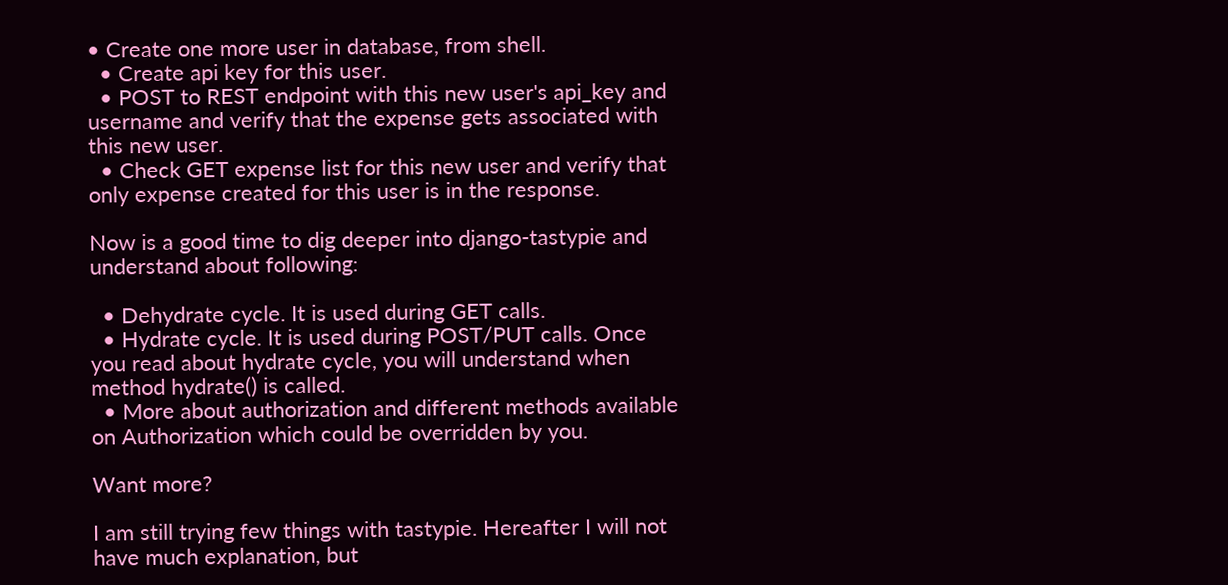• Create one more user in database, from shell.
  • Create api key for this user.
  • POST to REST endpoint with this new user's api_key and username and verify that the expense gets associated with this new user.
  • Check GET expense list for this new user and verify that only expense created for this user is in the response.

Now is a good time to dig deeper into django-tastypie and understand about following:

  • Dehydrate cycle. It is used during GET calls.
  • Hydrate cycle. It is used during POST/PUT calls. Once you read about hydrate cycle, you will understand when method hydrate() is called.
  • More about authorization and different methods available on Authorization which could be overridden by you.

Want more?

I am still trying few things with tastypie. Hereafter I will not have much explanation, but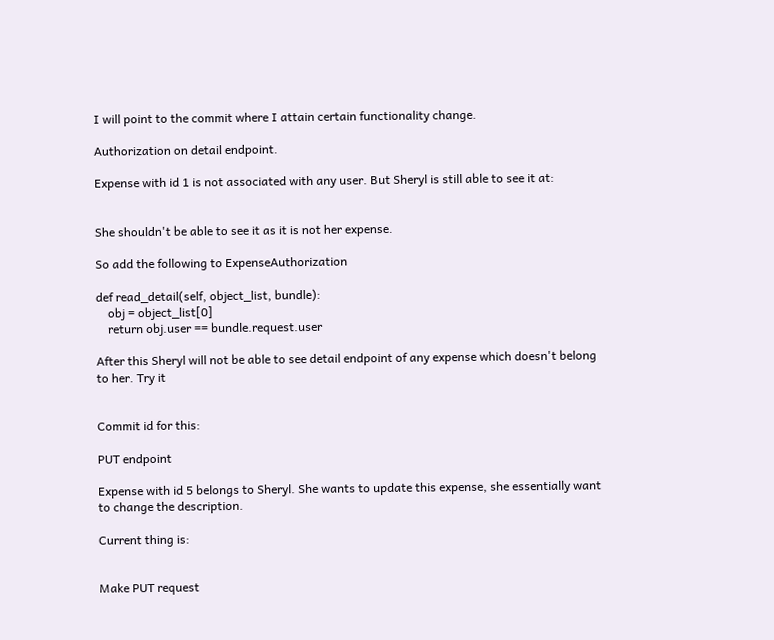I will point to the commit where I attain certain functionality change.

Authorization on detail endpoint.

Expense with id 1 is not associated with any user. But Sheryl is still able to see it at:


She shouldn't be able to see it as it is not her expense.

So add the following to ExpenseAuthorization

def read_detail(self, object_list, bundle):
    obj = object_list[0]
    return obj.user == bundle.request.user

After this Sheryl will not be able to see detail endpoint of any expense which doesn't belong to her. Try it


Commit id for this:

PUT endpoint

Expense with id 5 belongs to Sheryl. She wants to update this expense, she essentially want to change the description.

Current thing is:


Make PUT request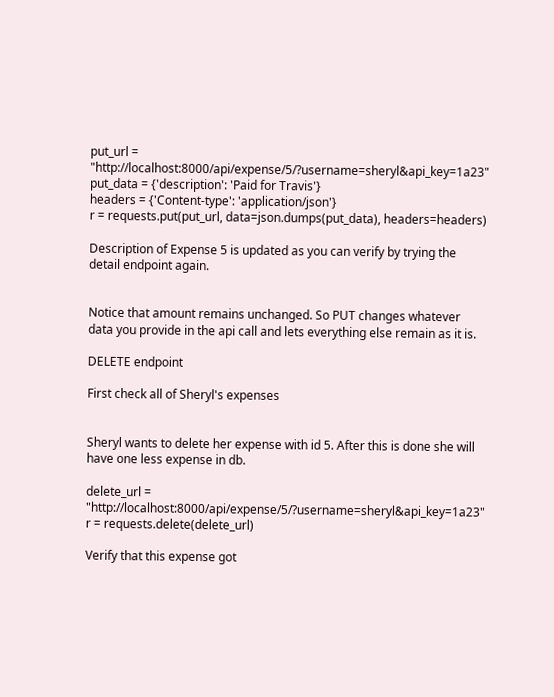put_url = "http://localhost:8000/api/expense/5/?username=sheryl&api_key=1a23"
put_data = {'description': 'Paid for Travis'}
headers = {'Content-type': 'application/json'}
r = requests.put(put_url, data=json.dumps(put_data), headers=headers)

Description of Expense 5 is updated as you can verify by trying the detail endpoint again.


Notice that amount remains unchanged. So PUT changes whatever data you provide in the api call and lets everything else remain as it is.

DELETE endpoint

First check all of Sheryl's expenses


Sheryl wants to delete her expense with id 5. After this is done she will have one less expense in db.

delete_url = "http://localhost:8000/api/expense/5/?username=sheryl&api_key=1a23"
r = requests.delete(delete_url)

Verify that this expense got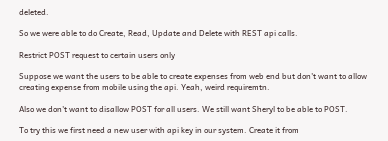deleted.

So we were able to do Create, Read, Update and Delete with REST api calls.

Restrict POST request to certain users only

Suppose we want the users to be able to create expenses from web end but don't want to allow creating expense from mobile using the api. Yeah, weird requiremtn.

Also we don't want to disallow POST for all users. We still want Sheryl to be able to POST.

To try this we first need a new user with api key in our system. Create it from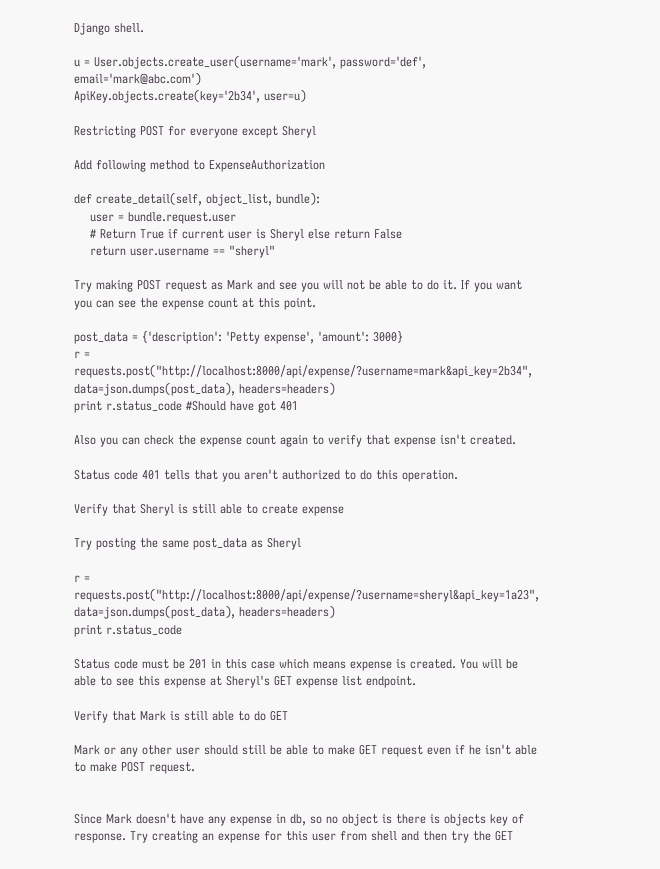Django shell.

u = User.objects.create_user(username='mark', password='def', email='mark@abc.com')
ApiKey.objects.create(key='2b34', user=u)

Restricting POST for everyone except Sheryl

Add following method to ExpenseAuthorization

def create_detail(self, object_list, bundle):
    user = bundle.request.user
    # Return True if current user is Sheryl else return False
    return user.username == "sheryl"

Try making POST request as Mark and see you will not be able to do it. If you want you can see the expense count at this point.

post_data = {'description': 'Petty expense', 'amount': 3000}
r = requests.post("http://localhost:8000/api/expense/?username=mark&api_key=2b34", data=json.dumps(post_data), headers=headers)
print r.status_code #Should have got 401

Also you can check the expense count again to verify that expense isn't created.

Status code 401 tells that you aren't authorized to do this operation.

Verify that Sheryl is still able to create expense

Try posting the same post_data as Sheryl

r = requests.post("http://localhost:8000/api/expense/?username=sheryl&api_key=1a23", data=json.dumps(post_data), headers=headers)
print r.status_code

Status code must be 201 in this case which means expense is created. You will be able to see this expense at Sheryl's GET expense list endpoint.

Verify that Mark is still able to do GET

Mark or any other user should still be able to make GET request even if he isn't able to make POST request.


Since Mark doesn't have any expense in db, so no object is there is objects key of response. Try creating an expense for this user from shell and then try the GET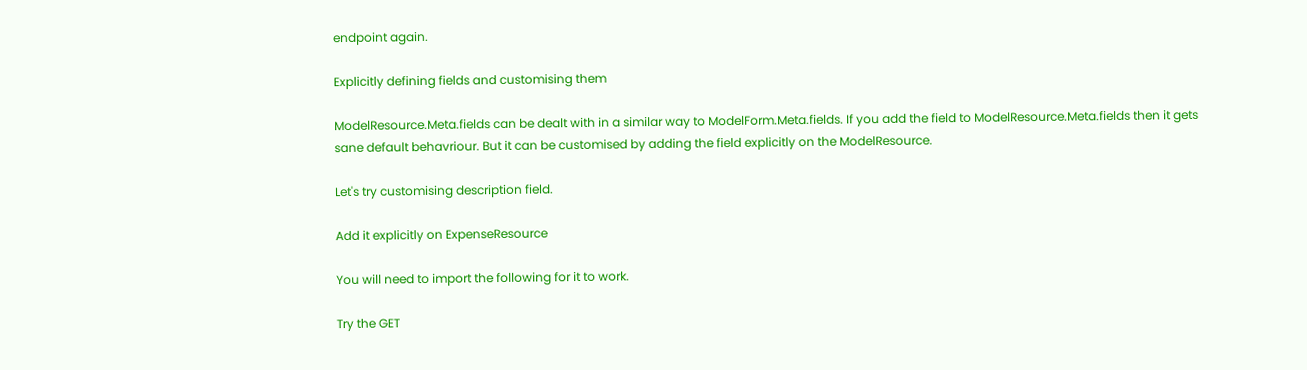endpoint again.

Explicitly defining fields and customising them

ModelResource.Meta.fields can be dealt with in a similar way to ModelForm.Meta.fields. If you add the field to ModelResource.Meta.fields then it gets sane default behavriour. But it can be customised by adding the field explicitly on the ModelResource.

Let's try customising description field.

Add it explicitly on ExpenseResource

You will need to import the following for it to work.

Try the GET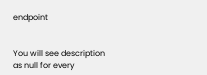endpoint


You will see description as null for every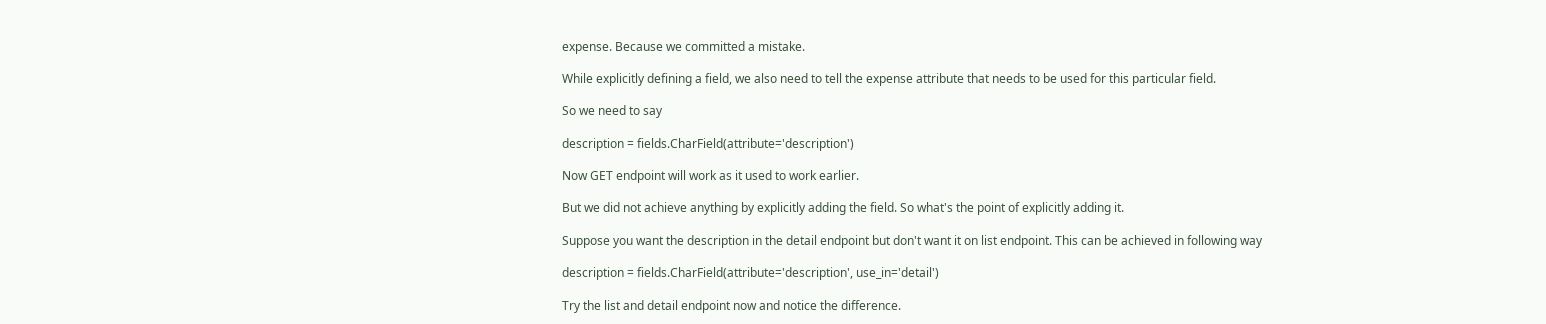expense. Because we committed a mistake.

While explicitly defining a field, we also need to tell the expense attribute that needs to be used for this particular field.

So we need to say

description = fields.CharField(attribute='description')

Now GET endpoint will work as it used to work earlier.

But we did not achieve anything by explicitly adding the field. So what's the point of explicitly adding it.

Suppose you want the description in the detail endpoint but don't want it on list endpoint. This can be achieved in following way

description = fields.CharField(attribute='description', use_in='detail')

Try the list and detail endpoint now and notice the difference.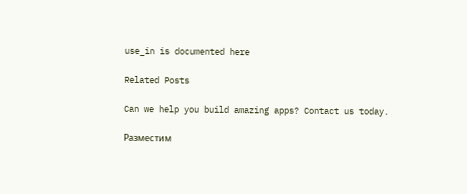use_in is documented here

Related Posts

Can we help you build amazing apps? Contact us today.

Разместим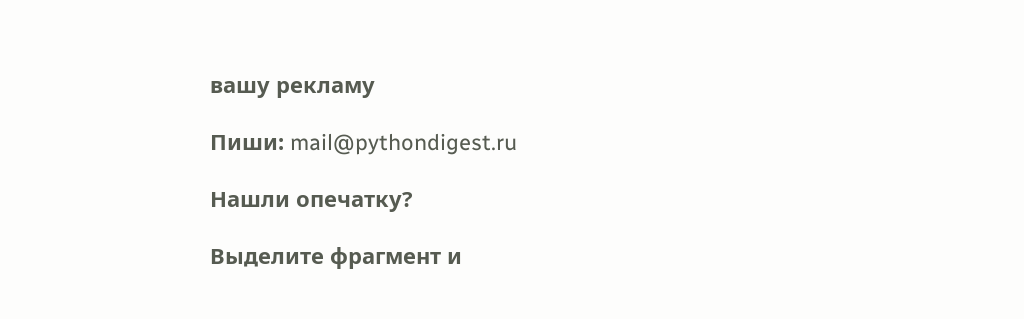вашу рекламу

Пиши: mail@pythondigest.ru

Нашли опечатку?

Выделите фрагмент и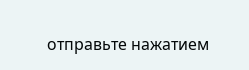отправьте нажатием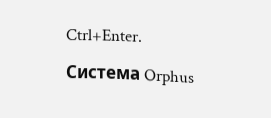Ctrl+Enter.

Система Orphus